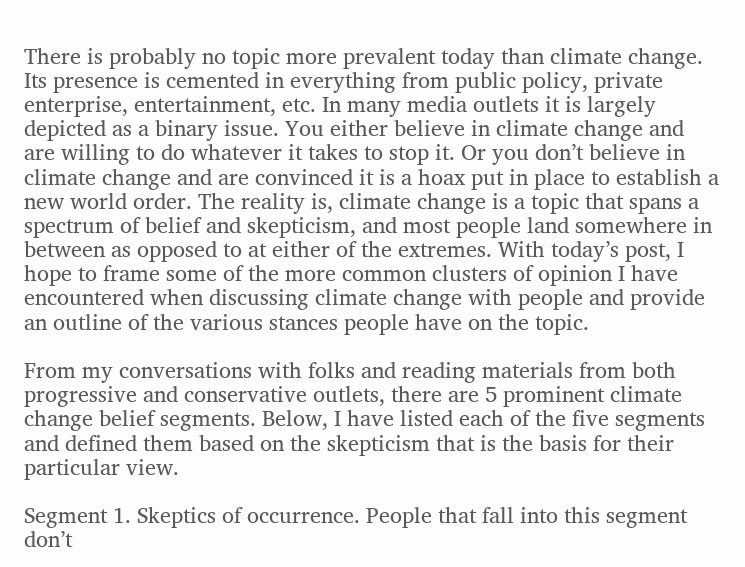There is probably no topic more prevalent today than climate change. Its presence is cemented in everything from public policy, private enterprise, entertainment, etc. In many media outlets it is largely depicted as a binary issue. You either believe in climate change and are willing to do whatever it takes to stop it. Or you don’t believe in climate change and are convinced it is a hoax put in place to establish a new world order. The reality is, climate change is a topic that spans a spectrum of belief and skepticism, and most people land somewhere in between as opposed to at either of the extremes. With today’s post, I hope to frame some of the more common clusters of opinion I have encountered when discussing climate change with people and provide an outline of the various stances people have on the topic.

From my conversations with folks and reading materials from both progressive and conservative outlets, there are 5 prominent climate change belief segments. Below, I have listed each of the five segments and defined them based on the skepticism that is the basis for their particular view.

Segment 1. Skeptics of occurrence. People that fall into this segment don’t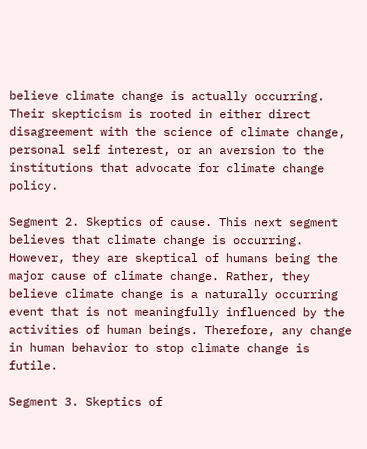believe climate change is actually occurring. Their skepticism is rooted in either direct disagreement with the science of climate change, personal self interest, or an aversion to the institutions that advocate for climate change policy.

Segment 2. Skeptics of cause. This next segment believes that climate change is occurring. However, they are skeptical of humans being the major cause of climate change. Rather, they believe climate change is a naturally occurring event that is not meaningfully influenced by the activities of human beings. Therefore, any change in human behavior to stop climate change is futile.

Segment 3. Skeptics of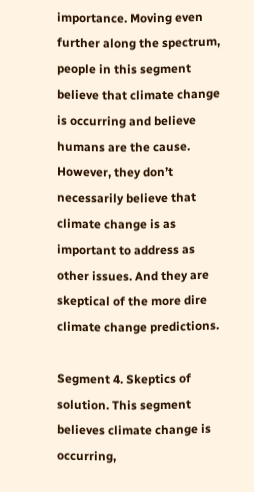importance. Moving even further along the spectrum, people in this segment believe that climate change is occurring and believe humans are the cause. However, they don’t necessarily believe that climate change is as important to address as other issues. And they are skeptical of the more dire climate change predictions.

Segment 4. Skeptics of solution. This segment believes climate change is occurring,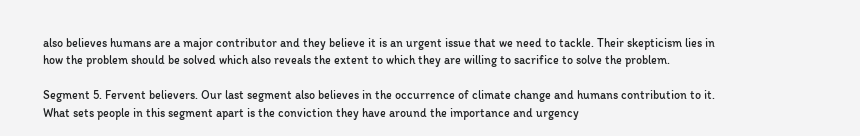also believes humans are a major contributor and they believe it is an urgent issue that we need to tackle. Their skepticism lies in how the problem should be solved which also reveals the extent to which they are willing to sacrifice to solve the problem.

Segment 5. Fervent believers. Our last segment also believes in the occurrence of climate change and humans contribution to it. What sets people in this segment apart is the conviction they have around the importance and urgency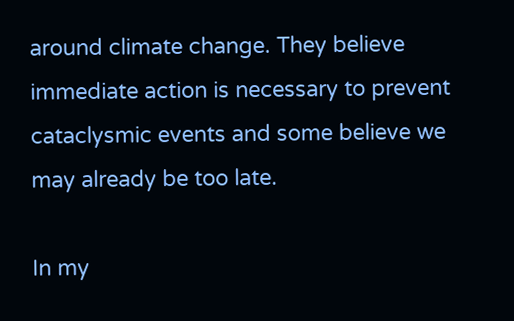around climate change. They believe immediate action is necessary to prevent cataclysmic events and some believe we may already be too late.

In my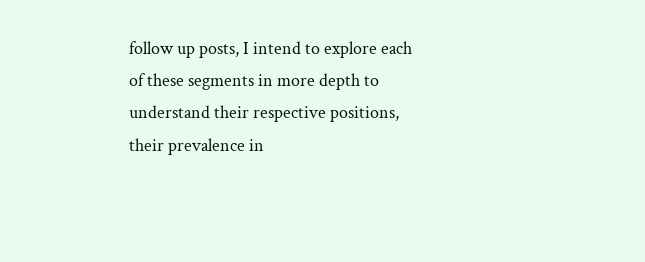follow up posts, I intend to explore each of these segments in more depth to understand their respective positions, their prevalence in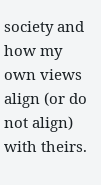society and how my own views align (or do not align) with theirs.